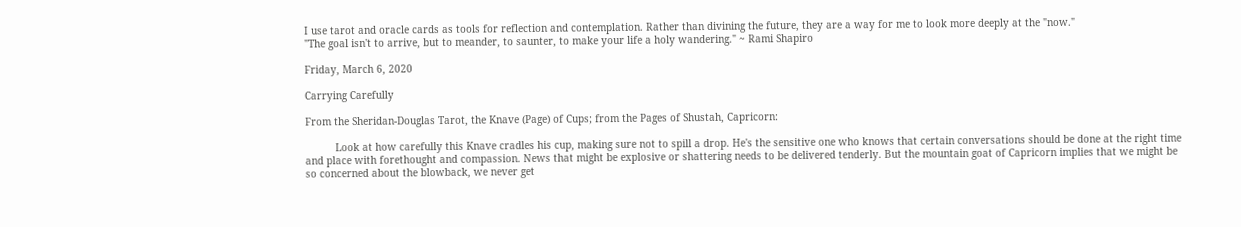I use tarot and oracle cards as tools for reflection and contemplation. Rather than divining the future, they are a way for me to look more deeply at the "now."
"The goal isn't to arrive, but to meander, to saunter, to make your life a holy wandering." ~ Rami Shapiro

Friday, March 6, 2020

Carrying Carefully

From the Sheridan-Douglas Tarot, the Knave (Page) of Cups; from the Pages of Shustah, Capricorn:

          Look at how carefully this Knave cradles his cup, making sure not to spill a drop. He's the sensitive one who knows that certain conversations should be done at the right time and place with forethought and compassion. News that might be explosive or shattering needs to be delivered tenderly. But the mountain goat of Capricorn implies that we might be so concerned about the blowback, we never get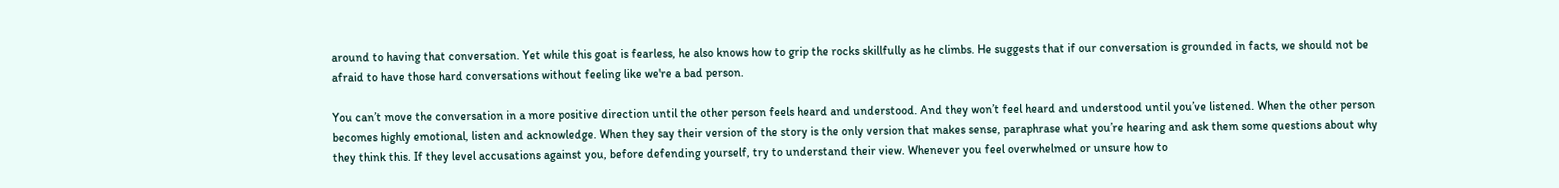around to having that conversation. Yet while this goat is fearless, he also knows how to grip the rocks skillfully as he climbs. He suggests that if our conversation is grounded in facts, we should not be afraid to have those hard conversations without feeling like we're a bad person.

You can’t move the conversation in a more positive direction until the other person feels heard and understood. And they won’t feel heard and understood until you’ve listened. When the other person becomes highly emotional, listen and acknowledge. When they say their version of the story is the only version that makes sense, paraphrase what you’re hearing and ask them some questions about why they think this. If they level accusations against you, before defending yourself, try to understand their view. Whenever you feel overwhelmed or unsure how to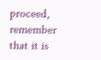proceed, remember that it is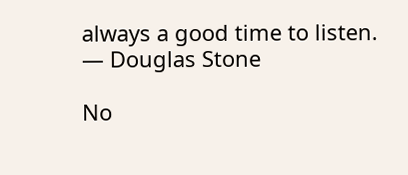always a good time to listen. ― Douglas Stone

No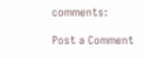comments:

Post a Comment